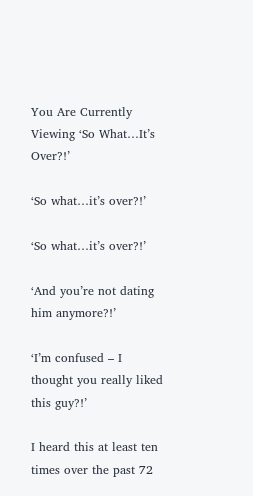You Are Currently Viewing ‘So What…It’s Over?!’

‘So what…it’s over?!’

‘So what…it’s over?!’

‘And you’re not dating him anymore?!’

‘I’m confused – I thought you really liked this guy?!’

I heard this at least ten times over the past 72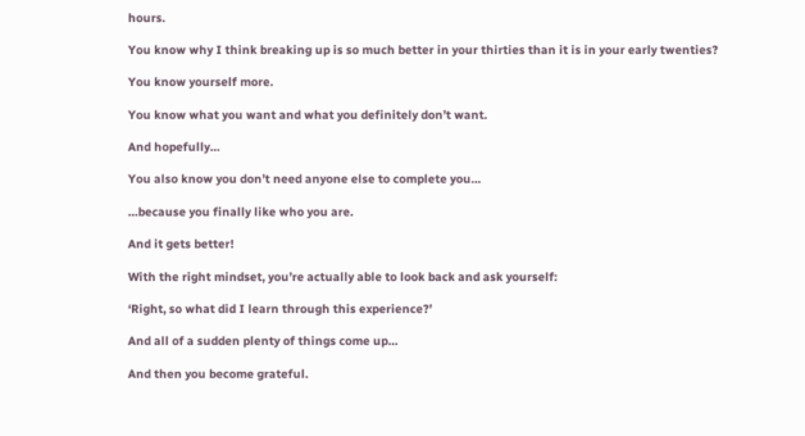hours.

You know why I think breaking up is so much better in your thirties than it is in your early twenties?

You know yourself more.

You know what you want and what you definitely don’t want.

And hopefully…

You also know you don’t need anyone else to complete you…

…because you finally like who you are.

And it gets better!

With the right mindset, you’re actually able to look back and ask yourself:

‘Right, so what did I learn through this experience?’

And all of a sudden plenty of things come up…

And then you become grateful.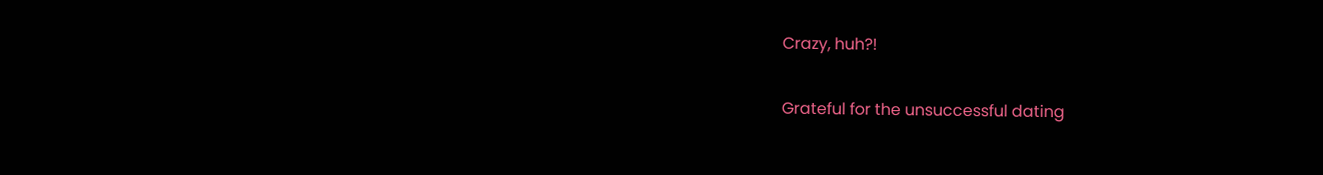Crazy, huh?!

Grateful for the unsuccessful dating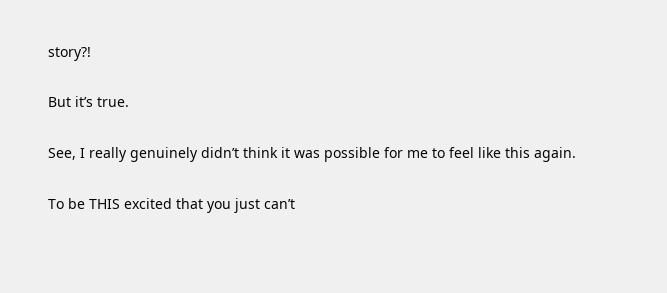story?!

But it’s true.

See, I really genuinely didn’t think it was possible for me to feel like this again.

To be THIS excited that you just can’t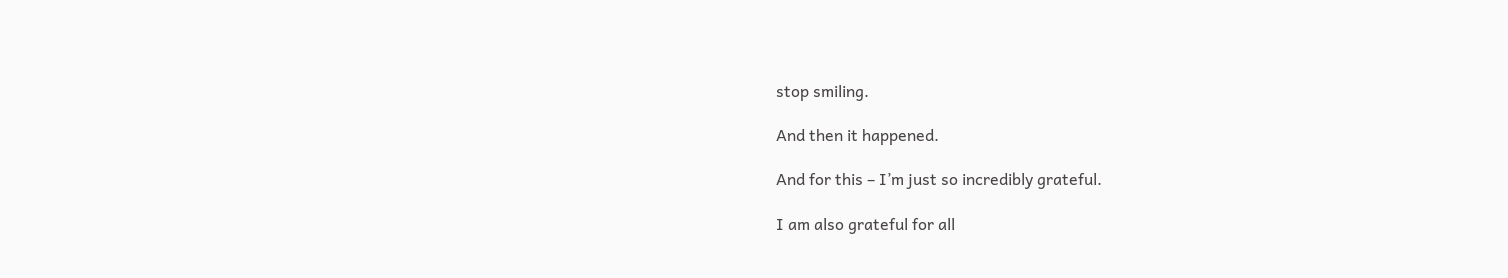stop smiling.

And then it happened.

And for this – I’m just so incredibly grateful.

I am also grateful for all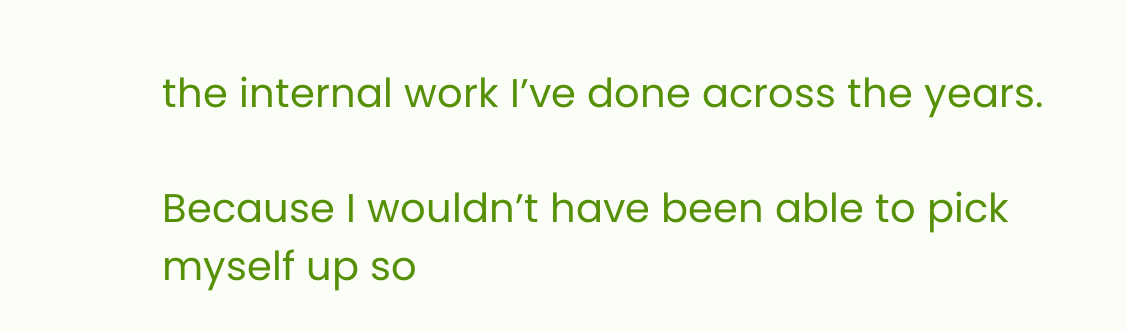the internal work I’ve done across the years.

Because I wouldn’t have been able to pick myself up so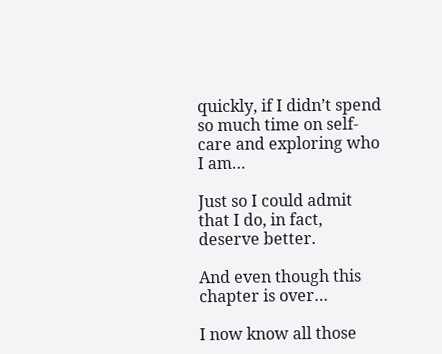quickly, if I didn’t spend so much time on self-care and exploring who I am…

Just so I could admit that I do, in fact, deserve better.

And even though this chapter is over…

I now know all those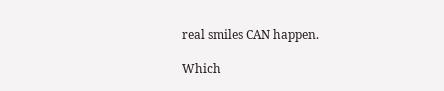real smiles CAN happen.

Which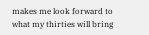makes me look forward to what my thirties will bring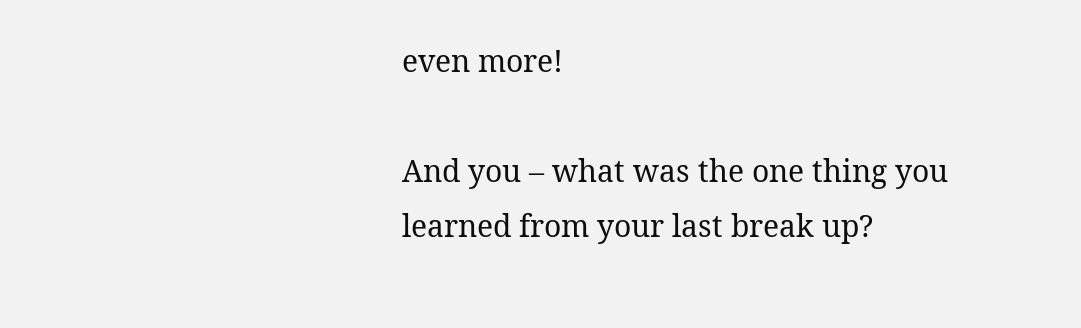even more!

And you – what was the one thing you learned from your last break up?